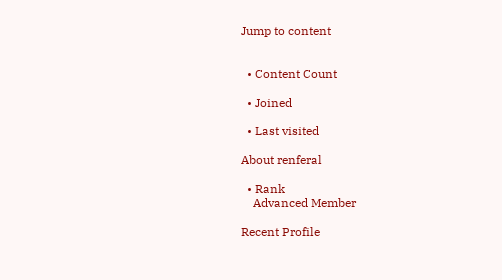Jump to content


  • Content Count

  • Joined

  • Last visited

About renferal

  • Rank
    Advanced Member

Recent Profile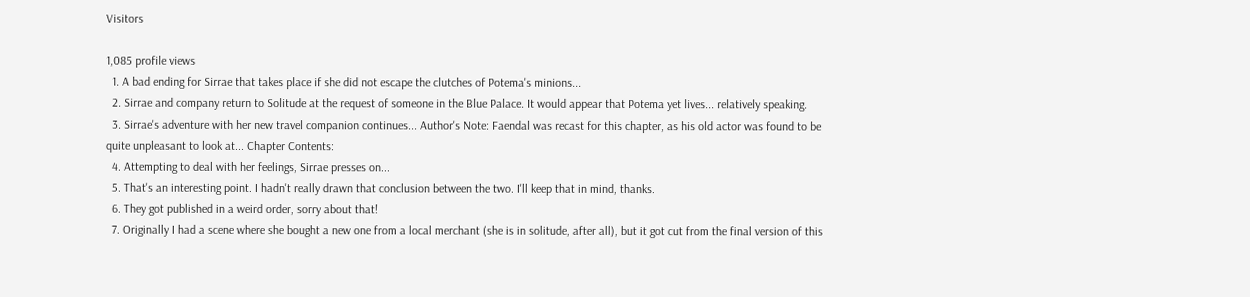Visitors

1,085 profile views
  1. A bad ending for Sirrae that takes place if she did not escape the clutches of Potema's minions...
  2. Sirrae and company return to Solitude at the request of someone in the Blue Palace. It would appear that Potema yet lives... relatively speaking.
  3. Sirrae's adventure with her new travel companion continues... Author's Note: Faendal was recast for this chapter, as his old actor was found to be quite unpleasant to look at... Chapter Contents:
  4. Attempting to deal with her feelings, Sirrae presses on...
  5. That's an interesting point. I hadn't really drawn that conclusion between the two. I'll keep that in mind, thanks.
  6. They got published in a weird order, sorry about that!
  7. Originally I had a scene where she bought a new one from a local merchant (she is in solitude, after all), but it got cut from the final version of this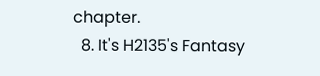chapter.
  8. It's H2135's Fantasy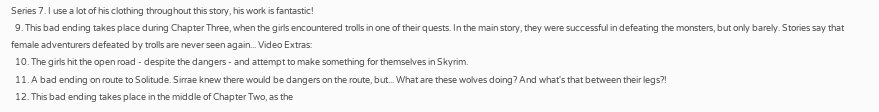Series 7. I use a lot of his clothing throughout this story, his work is fantastic!
  9. This bad ending takes place during Chapter Three, when the girls encountered trolls in one of their quests. In the main story, they were successful in defeating the monsters, but only barely. Stories say that female adventurers defeated by trolls are never seen again... Video Extras:
  10. The girls hit the open road - despite the dangers - and attempt to make something for themselves in Skyrim.
  11. A bad ending on route to Solitude. Sirrae knew there would be dangers on the route, but... What are these wolves doing? And what's that between their legs?!
  12. This bad ending takes place in the middle of Chapter Two, as the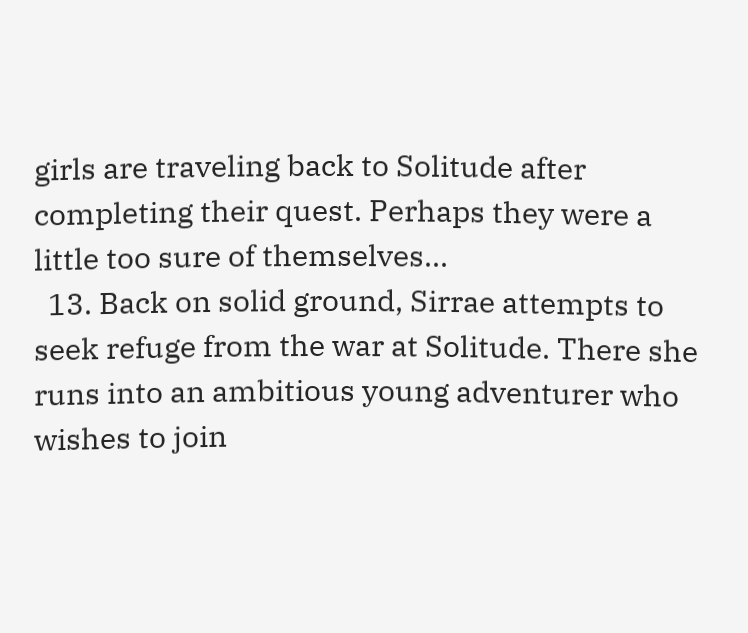girls are traveling back to Solitude after completing their quest. Perhaps they were a little too sure of themselves...
  13. Back on solid ground, Sirrae attempts to seek refuge from the war at Solitude. There she runs into an ambitious young adventurer who wishes to join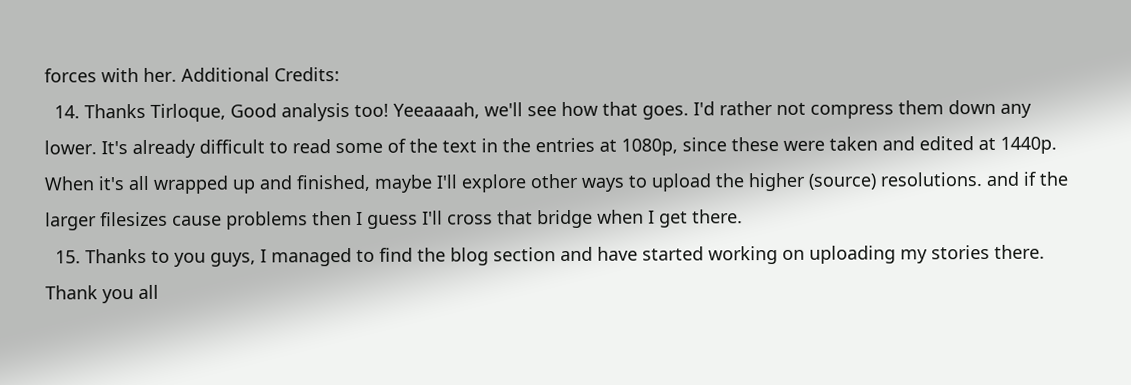forces with her. Additional Credits:
  14. Thanks Tirloque, Good analysis too! Yeeaaaah, we'll see how that goes. I'd rather not compress them down any lower. It's already difficult to read some of the text in the entries at 1080p, since these were taken and edited at 1440p. When it's all wrapped up and finished, maybe I'll explore other ways to upload the higher (source) resolutions. and if the larger filesizes cause problems then I guess I'll cross that bridge when I get there.
  15. Thanks to you guys, I managed to find the blog section and have started working on uploading my stories there. Thank you all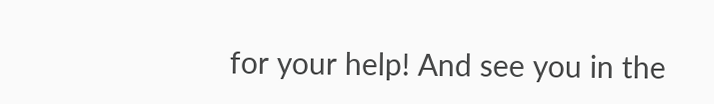for your help! And see you in the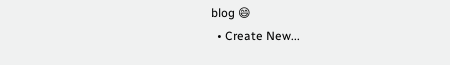blog 😄
  • Create New...